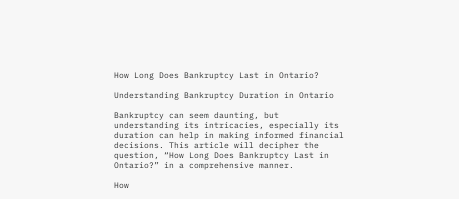How Long Does Bankruptcy Last in Ontario?

Understanding Bankruptcy Duration in Ontario

Bankruptcy can seem daunting, but understanding its intricacies, especially its duration can help in making informed financial decisions. This article will decipher the question, “How Long Does Bankruptcy Last in Ontario?” in a comprehensive manner.

How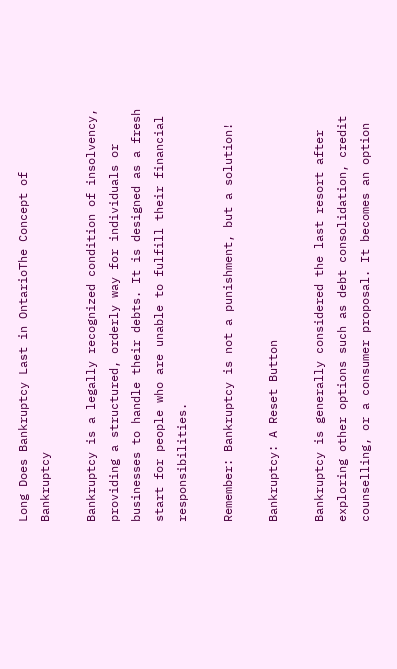Long Does Bankruptcy Last in OntarioThe Concept of Bankruptcy

Bankruptcy is a legally recognized condition of insolvency, providing a structured, orderly way for individuals or businesses to handle their debts. It is designed as a fresh start for people who are unable to fulfill their financial responsibilities.

Remember: Bankruptcy is not a punishment, but a solution!

Bankruptcy: A Reset Button

Bankruptcy is generally considered the last resort after exploring other options such as debt consolidation, credit counselling, or a consumer proposal. It becomes an option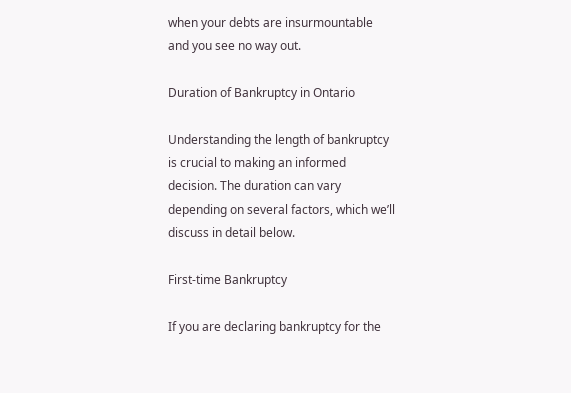when your debts are insurmountable and you see no way out.

Duration of Bankruptcy in Ontario

Understanding the length of bankruptcy is crucial to making an informed decision. The duration can vary depending on several factors, which we’ll discuss in detail below.

First-time Bankruptcy

If you are declaring bankruptcy for the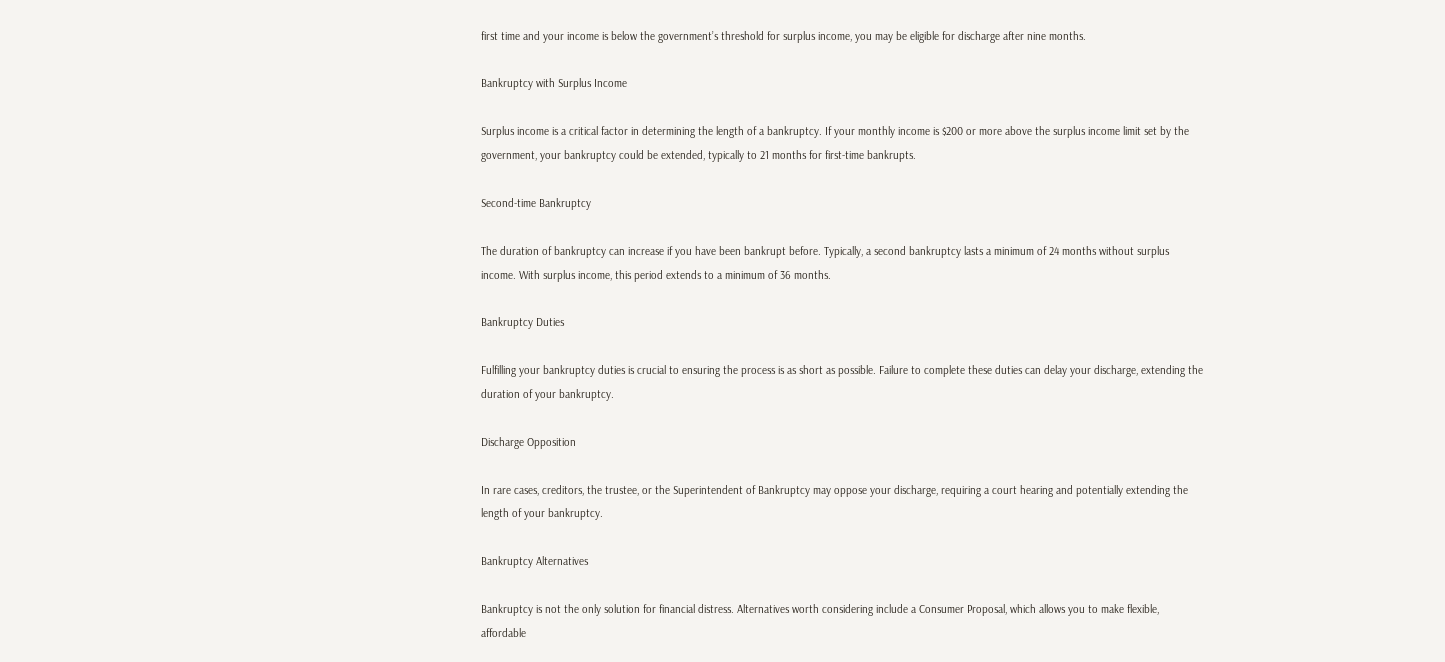first time and your income is below the government’s threshold for surplus income, you may be eligible for discharge after nine months.

Bankruptcy with Surplus Income

Surplus income is a critical factor in determining the length of a bankruptcy. If your monthly income is $200 or more above the surplus income limit set by the government, your bankruptcy could be extended, typically to 21 months for first-time bankrupts.

Second-time Bankruptcy

The duration of bankruptcy can increase if you have been bankrupt before. Typically, a second bankruptcy lasts a minimum of 24 months without surplus income. With surplus income, this period extends to a minimum of 36 months.

Bankruptcy Duties

Fulfilling your bankruptcy duties is crucial to ensuring the process is as short as possible. Failure to complete these duties can delay your discharge, extending the duration of your bankruptcy.

Discharge Opposition

In rare cases, creditors, the trustee, or the Superintendent of Bankruptcy may oppose your discharge, requiring a court hearing and potentially extending the length of your bankruptcy.

Bankruptcy Alternatives

Bankruptcy is not the only solution for financial distress. Alternatives worth considering include a Consumer Proposal, which allows you to make flexible, affordable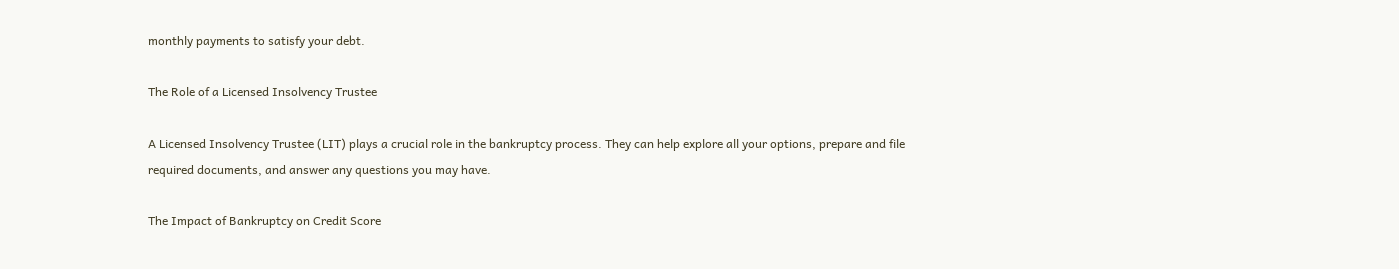monthly payments to satisfy your debt.

The Role of a Licensed Insolvency Trustee

A Licensed Insolvency Trustee (LIT) plays a crucial role in the bankruptcy process. They can help explore all your options, prepare and file required documents, and answer any questions you may have.

The Impact of Bankruptcy on Credit Score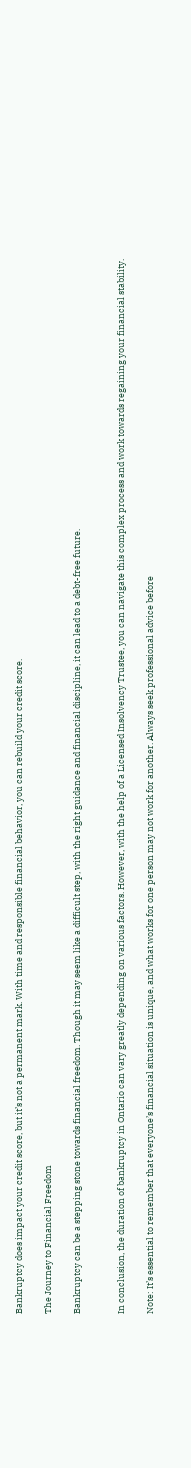Bankruptcy does impact your credit score, but it’s not a permanent mark. With time and responsible financial behavior, you can rebuild your credit score.

The Journey to Financial Freedom

Bankruptcy can be a stepping stone towards financial freedom. Though it may seem like a difficult step, with the right guidance and financial discipline, it can lead to a debt-free future.


In conclusion, the duration of bankruptcy in Ontario can vary greatly depending on various factors. However, with the help of a Licensed Insolvency Trustee, you can navigate this complex process and work towards regaining your financial stability.

Note: It’s essential to remember that everyone’s financial situation is unique, and what works for one person may not work for another. Always seek professional advice before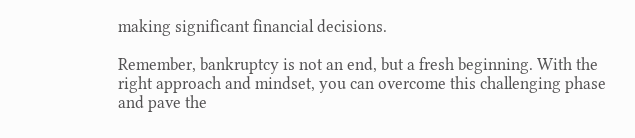making significant financial decisions.

Remember, bankruptcy is not an end, but a fresh beginning. With the right approach and mindset, you can overcome this challenging phase and pave the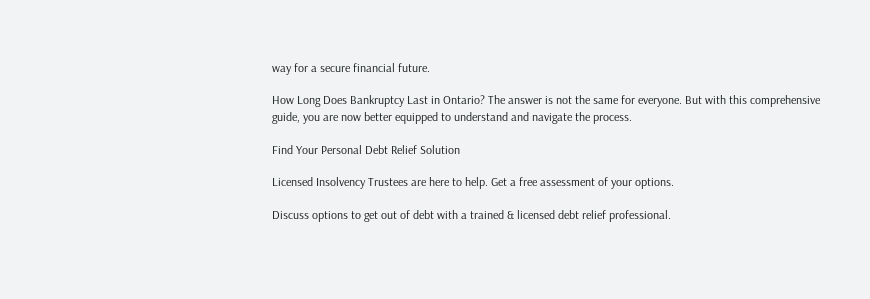way for a secure financial future.

How Long Does Bankruptcy Last in Ontario? The answer is not the same for everyone. But with this comprehensive guide, you are now better equipped to understand and navigate the process.

Find Your Personal Debt Relief Solution

Licensed Insolvency Trustees are here to help. Get a free assessment of your options.

Discuss options to get out of debt with a trained & licensed debt relief professional.